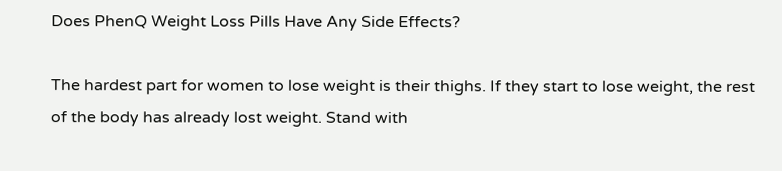Does PhenQ Weight Loss Pills Have Any Side Effects?

The hardest part for women to lose weight is their thighs. If they start to lose weight, the rest of the body has already lost weight. Stand with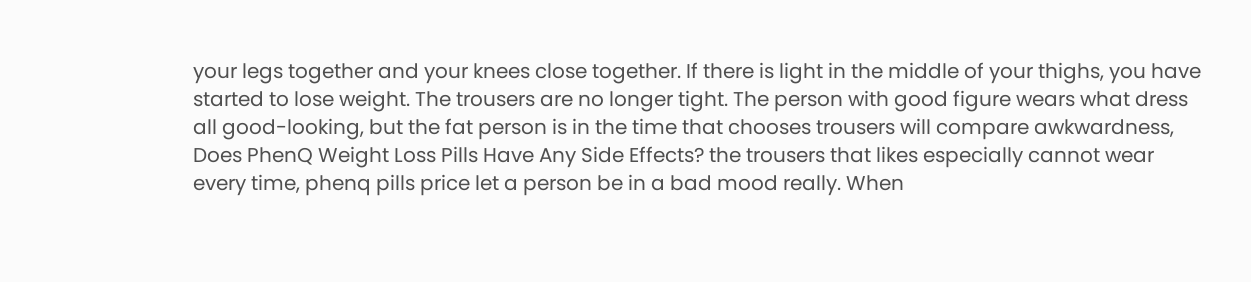your legs together and your knees close together. If there is light in the middle of your thighs, you have started to lose weight. The trousers are no longer tight. The person with good figure wears what dress all good-looking, but the fat person is in the time that chooses trousers will compare awkwardness, Does PhenQ Weight Loss Pills Have Any Side Effects? the trousers that likes especially cannot wear every time, phenq pills price let a person be in a bad mood really. When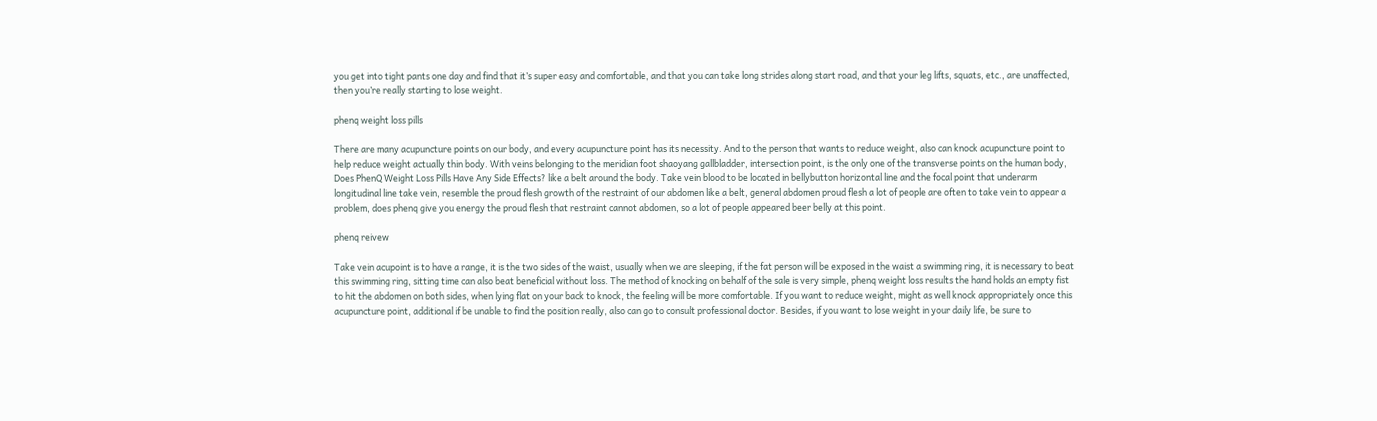you get into tight pants one day and find that it’s super easy and comfortable, and that you can take long strides along start road, and that your leg lifts, squats, etc., are unaffected, then you’re really starting to lose weight.

phenq weight loss pills

There are many acupuncture points on our body, and every acupuncture point has its necessity. And to the person that wants to reduce weight, also can knock acupuncture point to help reduce weight actually thin body. With veins belonging to the meridian foot shaoyang gallbladder, intersection point, is the only one of the transverse points on the human body, Does PhenQ Weight Loss Pills Have Any Side Effects? like a belt around the body. Take vein blood to be located in bellybutton horizontal line and the focal point that underarm longitudinal line take vein, resemble the proud flesh growth of the restraint of our abdomen like a belt, general abdomen proud flesh a lot of people are often to take vein to appear a problem, does phenq give you energy the proud flesh that restraint cannot abdomen, so a lot of people appeared beer belly at this point.

phenq reivew

Take vein acupoint is to have a range, it is the two sides of the waist, usually when we are sleeping, if the fat person will be exposed in the waist a swimming ring, it is necessary to beat this swimming ring, sitting time can also beat beneficial without loss. The method of knocking on behalf of the sale is very simple, phenq weight loss results the hand holds an empty fist to hit the abdomen on both sides, when lying flat on your back to knock, the feeling will be more comfortable. If you want to reduce weight, might as well knock appropriately once this acupuncture point, additional if be unable to find the position really, also can go to consult professional doctor. Besides, if you want to lose weight in your daily life, be sure to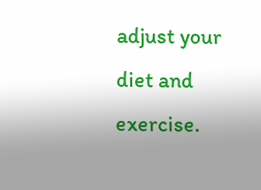adjust your diet and exercise.